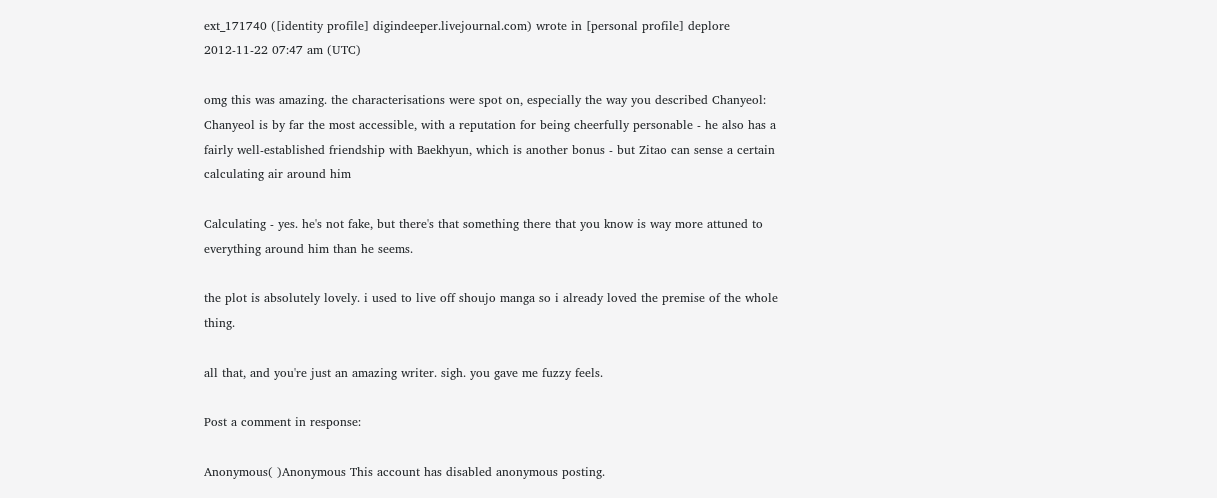ext_171740 ([identity profile] digindeeper.livejournal.com) wrote in [personal profile] deplore 2012-11-22 07:47 am (UTC)

omg this was amazing. the characterisations were spot on, especially the way you described Chanyeol: Chanyeol is by far the most accessible, with a reputation for being cheerfully personable - he also has a fairly well-established friendship with Baekhyun, which is another bonus - but Zitao can sense a certain calculating air around him

Calculating - yes. he's not fake, but there's that something there that you know is way more attuned to everything around him than he seems.

the plot is absolutely lovely. i used to live off shoujo manga so i already loved the premise of the whole thing.

all that, and you're just an amazing writer. sigh. you gave me fuzzy feels.

Post a comment in response:

Anonymous( )Anonymous This account has disabled anonymous posting.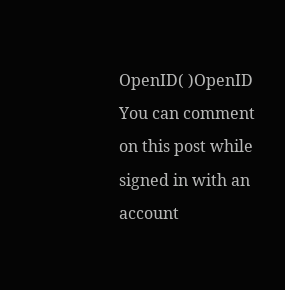OpenID( )OpenID You can comment on this post while signed in with an account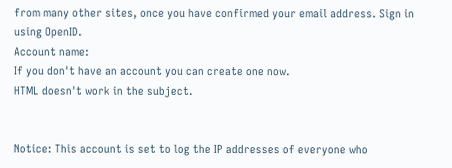from many other sites, once you have confirmed your email address. Sign in using OpenID.
Account name:
If you don't have an account you can create one now.
HTML doesn't work in the subject.


Notice: This account is set to log the IP addresses of everyone who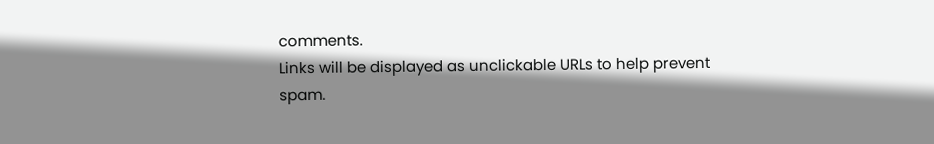comments.
Links will be displayed as unclickable URLs to help prevent spam.